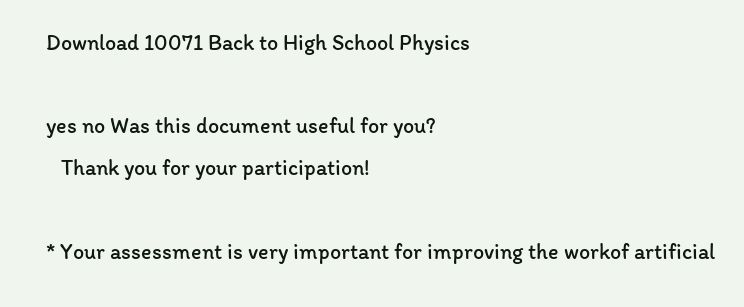Download 10071 Back to High School Physics

yes no Was this document useful for you?
   Thank you for your participation!

* Your assessment is very important for improving the workof artificial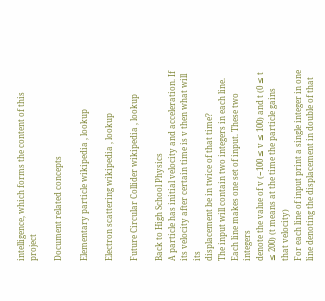intelligence, which forms the content of this project

Document related concepts

Elementary particle wikipedia , lookup

Electron scattering wikipedia , lookup

Future Circular Collider wikipedia , lookup

Back to High School Physics
A particle has initial velocity and acceleration. If its velocity after certain time is v then what will its
displacement be in twice of that time?
The input will contain two integers in each line. Each line makes one set of input. These two integers
denote the value of v (−100 ≤ v ≤ 100) and t (0 ≤ t ≤ 200) (t means at the time the particle gains
that velocity)
For each line of input print a single integer in one line denoting the displacement in double of that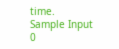time.
Sample Input
0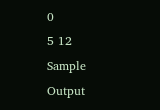0
5 12
Sample Output